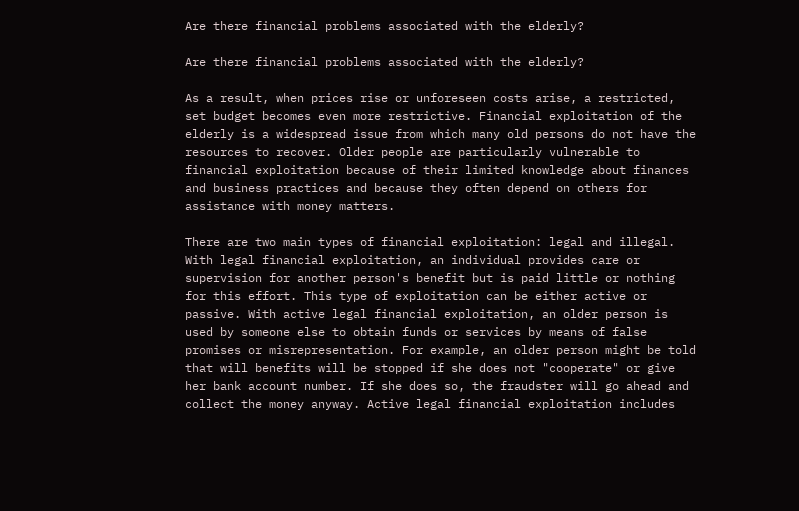Are there financial problems associated with the elderly?

Are there financial problems associated with the elderly?

As a result, when prices rise or unforeseen costs arise, a restricted, set budget becomes even more restrictive. Financial exploitation of the elderly is a widespread issue from which many old persons do not have the resources to recover. Older people are particularly vulnerable to financial exploitation because of their limited knowledge about finances and business practices and because they often depend on others for assistance with money matters.

There are two main types of financial exploitation: legal and illegal. With legal financial exploitation, an individual provides care or supervision for another person's benefit but is paid little or nothing for this effort. This type of exploitation can be either active or passive. With active legal financial exploitation, an older person is used by someone else to obtain funds or services by means of false promises or misrepresentation. For example, an older person might be told that will benefits will be stopped if she does not "cooperate" or give her bank account number. If she does so, the fraudster will go ahead and collect the money anyway. Active legal financial exploitation includes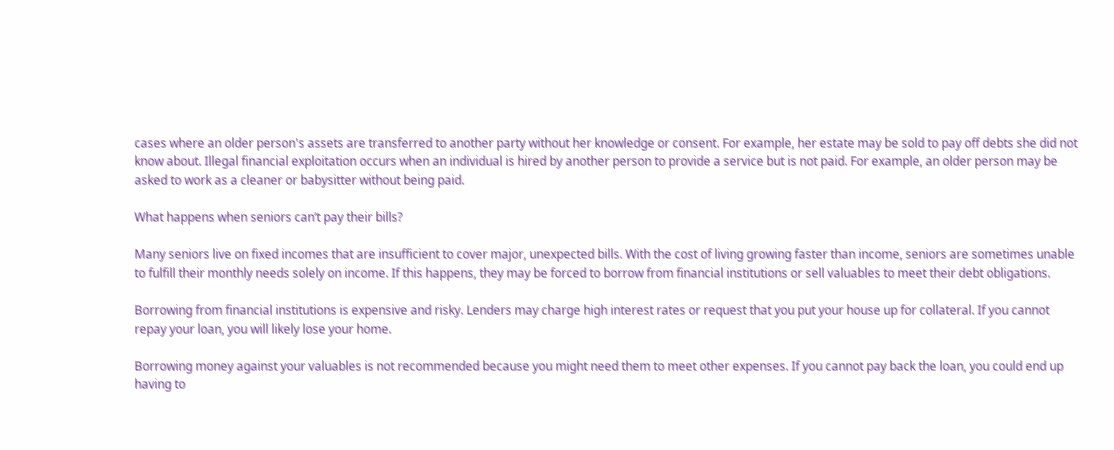cases where an older person's assets are transferred to another party without her knowledge or consent. For example, her estate may be sold to pay off debts she did not know about. Illegal financial exploitation occurs when an individual is hired by another person to provide a service but is not paid. For example, an older person may be asked to work as a cleaner or babysitter without being paid.

What happens when seniors can’t pay their bills?

Many seniors live on fixed incomes that are insufficient to cover major, unexpected bills. With the cost of living growing faster than income, seniors are sometimes unable to fulfill their monthly needs solely on income. If this happens, they may be forced to borrow from financial institutions or sell valuables to meet their debt obligations.

Borrowing from financial institutions is expensive and risky. Lenders may charge high interest rates or request that you put your house up for collateral. If you cannot repay your loan, you will likely lose your home.

Borrowing money against your valuables is not recommended because you might need them to meet other expenses. If you cannot pay back the loan, you could end up having to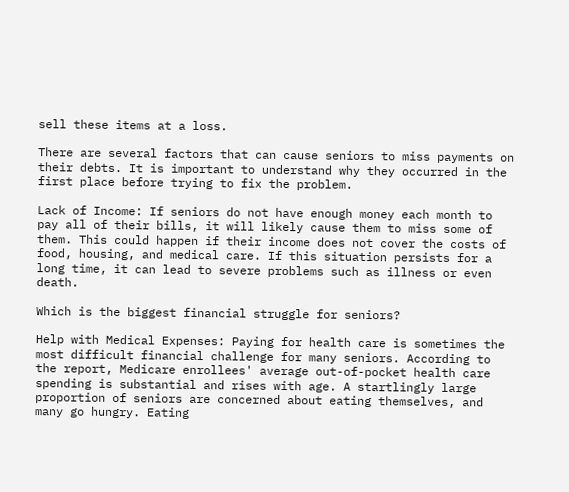sell these items at a loss.

There are several factors that can cause seniors to miss payments on their debts. It is important to understand why they occurred in the first place before trying to fix the problem.

Lack of Income: If seniors do not have enough money each month to pay all of their bills, it will likely cause them to miss some of them. This could happen if their income does not cover the costs of food, housing, and medical care. If this situation persists for a long time, it can lead to severe problems such as illness or even death.

Which is the biggest financial struggle for seniors?

Help with Medical Expenses: Paying for health care is sometimes the most difficult financial challenge for many seniors. According to the report, Medicare enrollees' average out-of-pocket health care spending is substantial and rises with age. A startlingly large proportion of seniors are concerned about eating themselves, and many go hungry. Eating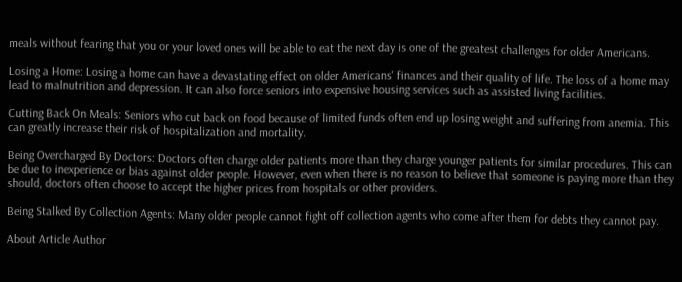meals without fearing that you or your loved ones will be able to eat the next day is one of the greatest challenges for older Americans.

Losing a Home: Losing a home can have a devastating effect on older Americans' finances and their quality of life. The loss of a home may lead to malnutrition and depression. It can also force seniors into expensive housing services such as assisted living facilities.

Cutting Back On Meals: Seniors who cut back on food because of limited funds often end up losing weight and suffering from anemia. This can greatly increase their risk of hospitalization and mortality.

Being Overcharged By Doctors: Doctors often charge older patients more than they charge younger patients for similar procedures. This can be due to inexperience or bias against older people. However, even when there is no reason to believe that someone is paying more than they should, doctors often choose to accept the higher prices from hospitals or other providers.

Being Stalked By Collection Agents: Many older people cannot fight off collection agents who come after them for debts they cannot pay.

About Article Author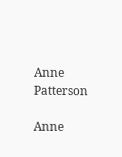Anne Patterson

Anne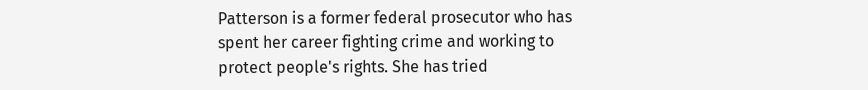Patterson is a former federal prosecutor who has spent her career fighting crime and working to protect people's rights. She has tried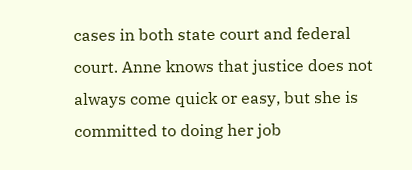cases in both state court and federal court. Anne knows that justice does not always come quick or easy, but she is committed to doing her job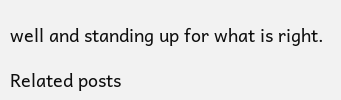well and standing up for what is right.

Related posts